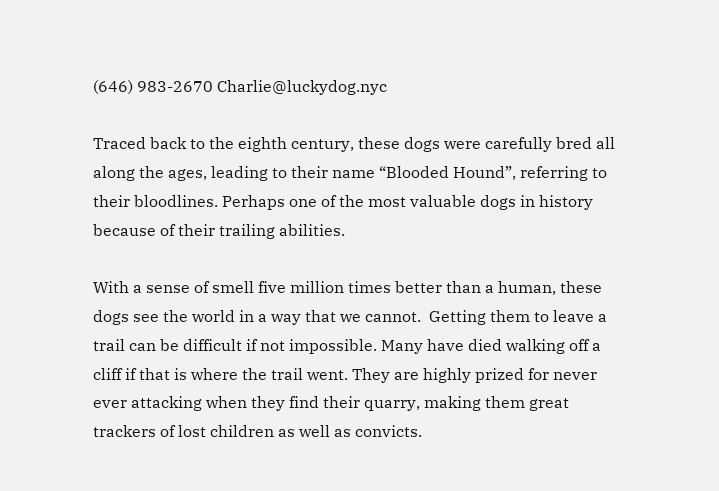(646) 983-2670 Charlie@luckydog.nyc

Traced back to the eighth century, these dogs were carefully bred all along the ages, leading to their name “Blooded Hound”, referring to their bloodlines. Perhaps one of the most valuable dogs in history because of their trailing abilities.

With a sense of smell five million times better than a human, these dogs see the world in a way that we cannot.  Getting them to leave a trail can be difficult if not impossible. Many have died walking off a cliff if that is where the trail went. They are highly prized for never ever attacking when they find their quarry, making them great trackers of lost children as well as convicts.